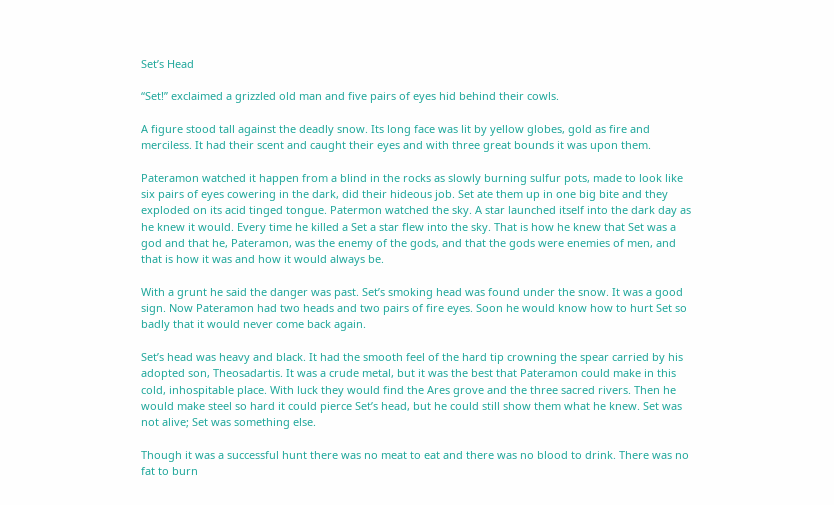Set’s Head

“Set!” exclaimed a grizzled old man and five pairs of eyes hid behind their cowls.

A figure stood tall against the deadly snow. Its long face was lit by yellow globes, gold as fire and merciless. It had their scent and caught their eyes and with three great bounds it was upon them.

Pateramon watched it happen from a blind in the rocks as slowly burning sulfur pots, made to look like six pairs of eyes cowering in the dark, did their hideous job. Set ate them up in one big bite and they exploded on its acid tinged tongue. Patermon watched the sky. A star launched itself into the dark day as he knew it would. Every time he killed a Set a star flew into the sky. That is how he knew that Set was a god and that he, Pateramon, was the enemy of the gods, and that the gods were enemies of men, and that is how it was and how it would always be.

With a grunt he said the danger was past. Set’s smoking head was found under the snow. It was a good sign. Now Pateramon had two heads and two pairs of fire eyes. Soon he would know how to hurt Set so badly that it would never come back again.

Set’s head was heavy and black. It had the smooth feel of the hard tip crowning the spear carried by his adopted son, Theosadartis. It was a crude metal, but it was the best that Pateramon could make in this cold, inhospitable place. With luck they would find the Ares grove and the three sacred rivers. Then he would make steel so hard it could pierce Set’s head, but he could still show them what he knew. Set was not alive; Set was something else.

Though it was a successful hunt there was no meat to eat and there was no blood to drink. There was no fat to burn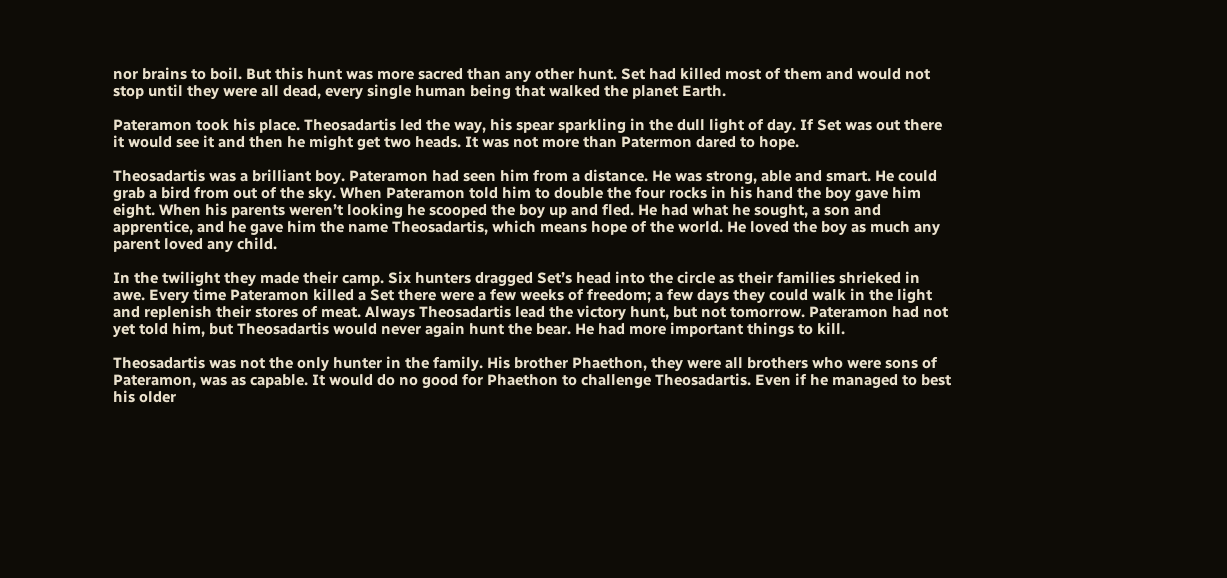nor brains to boil. But this hunt was more sacred than any other hunt. Set had killed most of them and would not stop until they were all dead, every single human being that walked the planet Earth.

Pateramon took his place. Theosadartis led the way, his spear sparkling in the dull light of day. If Set was out there it would see it and then he might get two heads. It was not more than Patermon dared to hope.

Theosadartis was a brilliant boy. Pateramon had seen him from a distance. He was strong, able and smart. He could grab a bird from out of the sky. When Pateramon told him to double the four rocks in his hand the boy gave him eight. When his parents weren’t looking he scooped the boy up and fled. He had what he sought, a son and apprentice, and he gave him the name Theosadartis, which means hope of the world. He loved the boy as much any parent loved any child.

In the twilight they made their camp. Six hunters dragged Set’s head into the circle as their families shrieked in awe. Every time Pateramon killed a Set there were a few weeks of freedom; a few days they could walk in the light and replenish their stores of meat. Always Theosadartis lead the victory hunt, but not tomorrow. Pateramon had not yet told him, but Theosadartis would never again hunt the bear. He had more important things to kill.

Theosadartis was not the only hunter in the family. His brother Phaethon, they were all brothers who were sons of Pateramon, was as capable. It would do no good for Phaethon to challenge Theosadartis. Even if he managed to best his older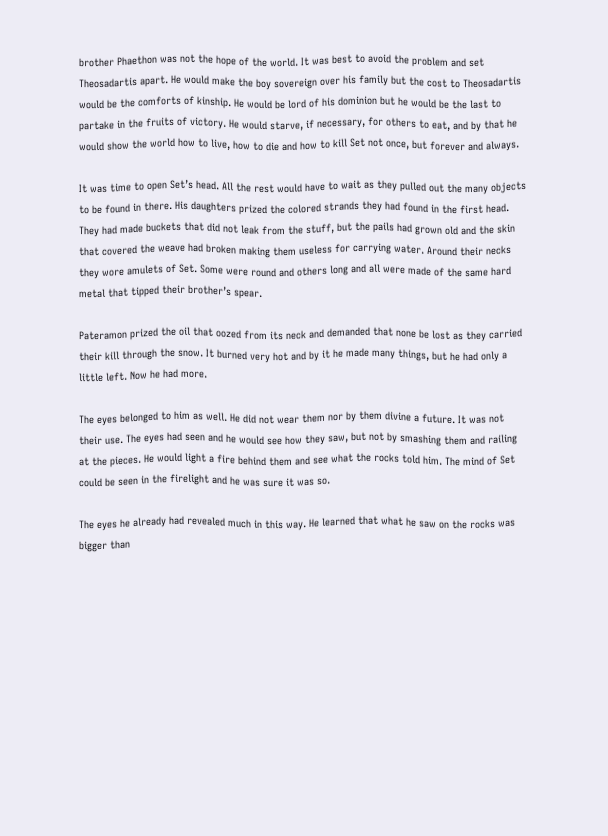brother Phaethon was not the hope of the world. It was best to avoid the problem and set Theosadartis apart. He would make the boy sovereign over his family but the cost to Theosadartis would be the comforts of kinship. He would be lord of his dominion but he would be the last to partake in the fruits of victory. He would starve, if necessary, for others to eat, and by that he would show the world how to live, how to die and how to kill Set not once, but forever and always.

It was time to open Set’s head. All the rest would have to wait as they pulled out the many objects to be found in there. His daughters prized the colored strands they had found in the first head. They had made buckets that did not leak from the stuff, but the pails had grown old and the skin that covered the weave had broken making them useless for carrying water. Around their necks they wore amulets of Set. Some were round and others long and all were made of the same hard metal that tipped their brother’s spear.

Pateramon prized the oil that oozed from its neck and demanded that none be lost as they carried their kill through the snow. It burned very hot and by it he made many things, but he had only a little left. Now he had more.

The eyes belonged to him as well. He did not wear them nor by them divine a future. It was not their use. The eyes had seen and he would see how they saw, but not by smashing them and railing at the pieces. He would light a fire behind them and see what the rocks told him. The mind of Set could be seen in the firelight and he was sure it was so.

The eyes he already had revealed much in this way. He learned that what he saw on the rocks was bigger than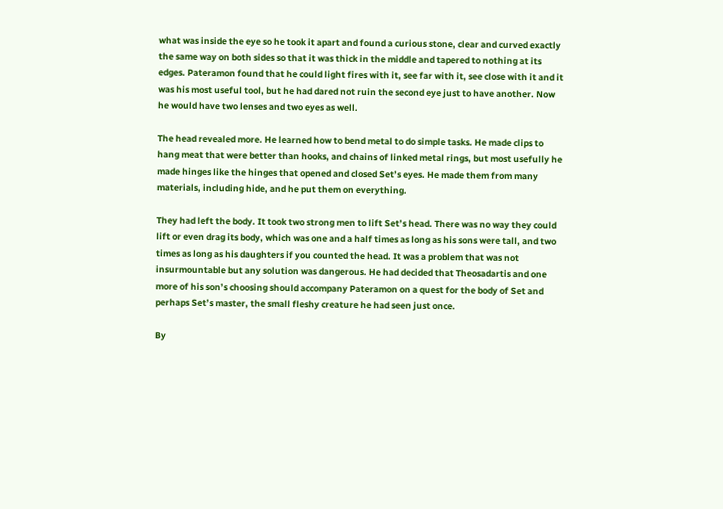what was inside the eye so he took it apart and found a curious stone, clear and curved exactly the same way on both sides so that it was thick in the middle and tapered to nothing at its edges. Pateramon found that he could light fires with it, see far with it, see close with it and it was his most useful tool, but he had dared not ruin the second eye just to have another. Now he would have two lenses and two eyes as well.

The head revealed more. He learned how to bend metal to do simple tasks. He made clips to hang meat that were better than hooks, and chains of linked metal rings, but most usefully he made hinges like the hinges that opened and closed Set’s eyes. He made them from many materials, including hide, and he put them on everything.

They had left the body. It took two strong men to lift Set’s head. There was no way they could lift or even drag its body, which was one and a half times as long as his sons were tall, and two times as long as his daughters if you counted the head. It was a problem that was not insurmountable but any solution was dangerous. He had decided that Theosadartis and one more of his son’s choosing should accompany Pateramon on a quest for the body of Set and perhaps Set’s master, the small fleshy creature he had seen just once.

By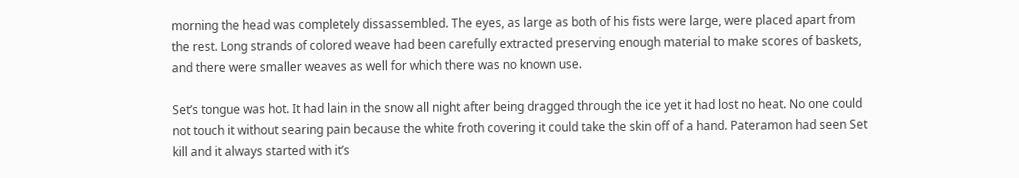morning the head was completely dissassembled. The eyes, as large as both of his fists were large, were placed apart from the rest. Long strands of colored weave had been carefully extracted preserving enough material to make scores of baskets, and there were smaller weaves as well for which there was no known use.

Set’s tongue was hot. It had lain in the snow all night after being dragged through the ice yet it had lost no heat. No one could not touch it without searing pain because the white froth covering it could take the skin off of a hand. Pateramon had seen Set kill and it always started with it’s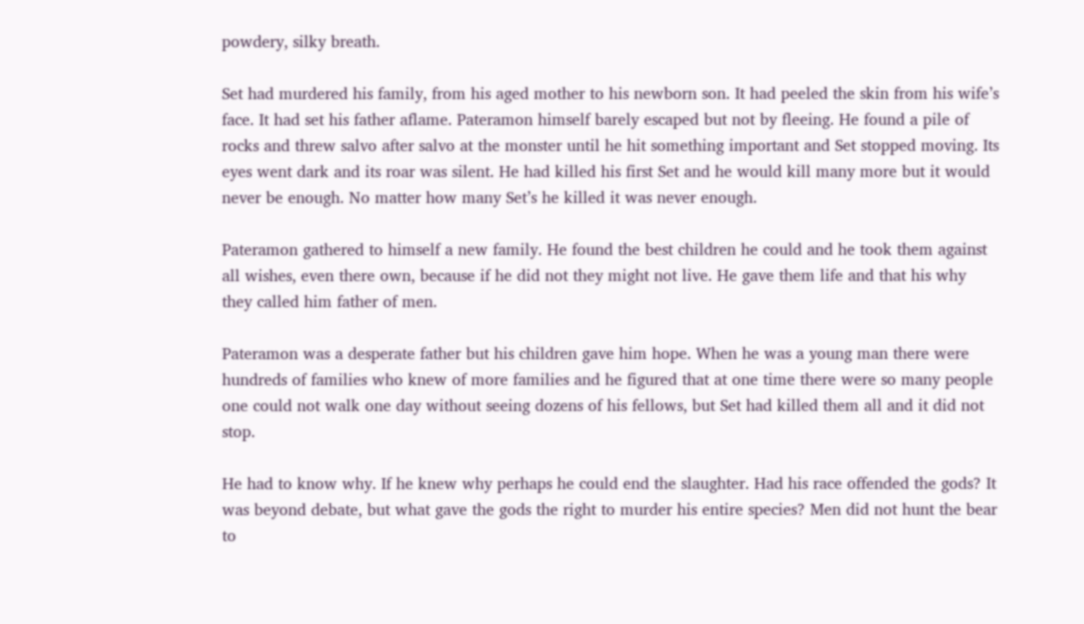powdery, silky breath.

Set had murdered his family, from his aged mother to his newborn son. It had peeled the skin from his wife’s face. It had set his father aflame. Pateramon himself barely escaped but not by fleeing. He found a pile of rocks and threw salvo after salvo at the monster until he hit something important and Set stopped moving. Its eyes went dark and its roar was silent. He had killed his first Set and he would kill many more but it would never be enough. No matter how many Set’s he killed it was never enough.

Pateramon gathered to himself a new family. He found the best children he could and he took them against all wishes, even there own, because if he did not they might not live. He gave them life and that his why they called him father of men.

Pateramon was a desperate father but his children gave him hope. When he was a young man there were hundreds of families who knew of more families and he figured that at one time there were so many people one could not walk one day without seeing dozens of his fellows, but Set had killed them all and it did not stop.

He had to know why. If he knew why perhaps he could end the slaughter. Had his race offended the gods? It was beyond debate, but what gave the gods the right to murder his entire species? Men did not hunt the bear to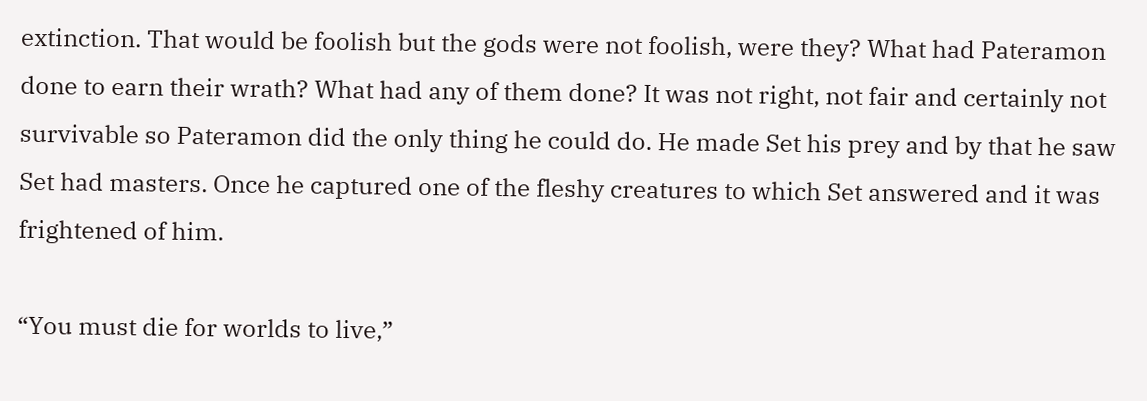extinction. That would be foolish but the gods were not foolish, were they? What had Pateramon done to earn their wrath? What had any of them done? It was not right, not fair and certainly not survivable so Pateramon did the only thing he could do. He made Set his prey and by that he saw Set had masters. Once he captured one of the fleshy creatures to which Set answered and it was frightened of him.

“You must die for worlds to live,”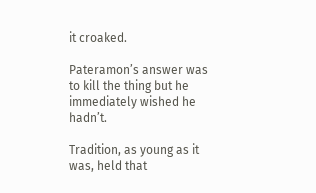it croaked.

Pateramon’s answer was to kill the thing but he immediately wished he hadn’t.

Tradition, as young as it was, held that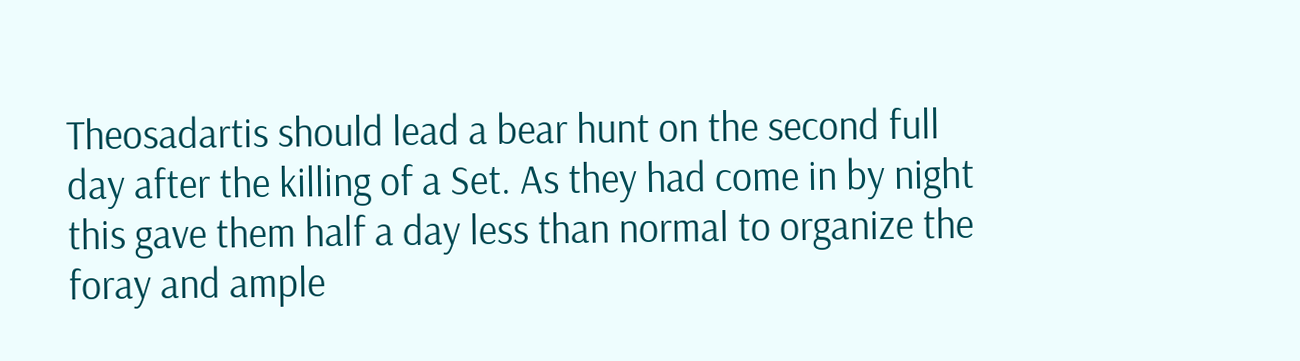Theosadartis should lead a bear hunt on the second full day after the killing of a Set. As they had come in by night this gave them half a day less than normal to organize the foray and ample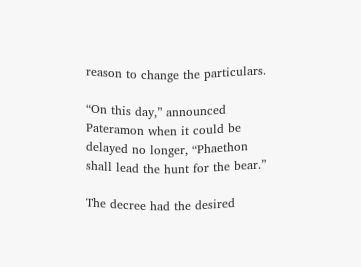reason to change the particulars.

“On this day,” announced Pateramon when it could be delayed no longer, “Phaethon shall lead the hunt for the bear.”

The decree had the desired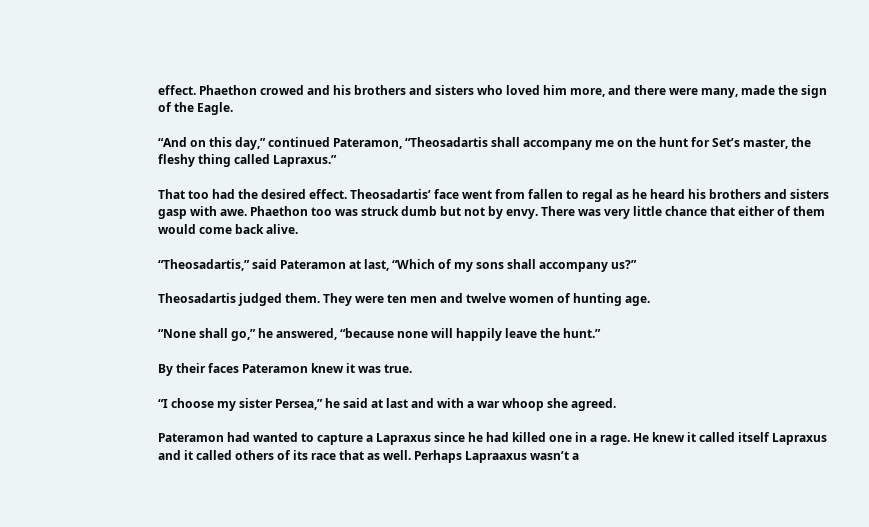effect. Phaethon crowed and his brothers and sisters who loved him more, and there were many, made the sign of the Eagle.

“And on this day,” continued Pateramon, “Theosadartis shall accompany me on the hunt for Set’s master, the fleshy thing called Lapraxus.”

That too had the desired effect. Theosadartis’ face went from fallen to regal as he heard his brothers and sisters gasp with awe. Phaethon too was struck dumb but not by envy. There was very little chance that either of them would come back alive.

“Theosadartis,” said Pateramon at last, “Which of my sons shall accompany us?”

Theosadartis judged them. They were ten men and twelve women of hunting age.

“None shall go,” he answered, “because none will happily leave the hunt.”

By their faces Pateramon knew it was true.

“I choose my sister Persea,” he said at last and with a war whoop she agreed.

Pateramon had wanted to capture a Lapraxus since he had killed one in a rage. He knew it called itself Lapraxus and it called others of its race that as well. Perhaps Lapraaxus wasn’t a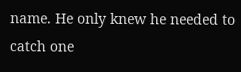name. He only knew he needed to catch one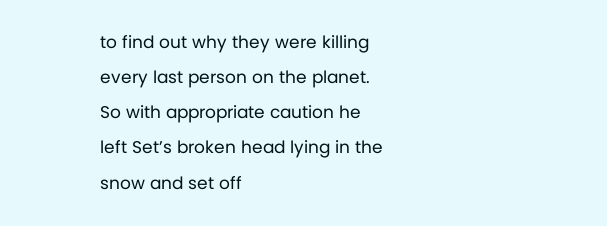to find out why they were killing every last person on the planet. So with appropriate caution he left Set’s broken head lying in the snow and set off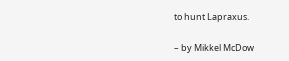to hunt Lapraxus.

– by Mikkel McDow